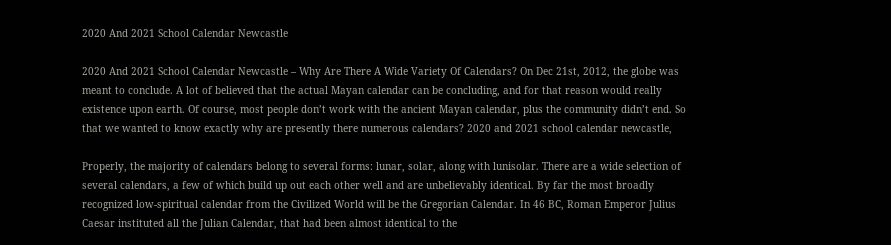2020 And 2021 School Calendar Newcastle

2020 And 2021 School Calendar Newcastle – Why Are There A Wide Variety Of Calendars? On Dec 21st, 2012, the globe was meant to conclude. A lot of believed that the actual Mayan calendar can be concluding, and for that reason would really existence upon earth. Of course, most people don’t work with the ancient Mayan calendar, plus the community didn’t end. So that we wanted to know exactly why are presently there numerous calendars? 2020 and 2021 school calendar newcastle,

Properly, the majority of calendars belong to several forms: lunar, solar, along with lunisolar. There are a wide selection of several calendars, a few of which build up out each other well and are unbelievably identical. By far the most broadly recognized low-spiritual calendar from the Civilized World will be the Gregorian Calendar. In 46 BC, Roman Emperor Julius Caesar instituted all the Julian Calendar, that had been almost identical to the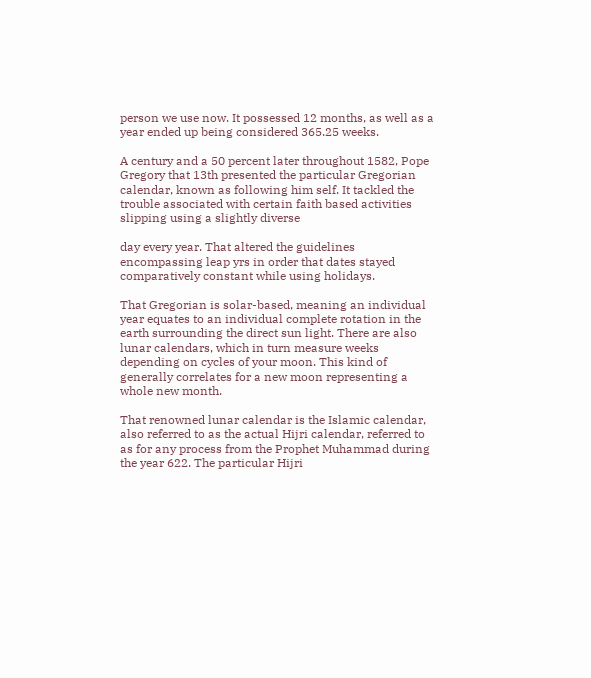person we use now. It possessed 12 months, as well as a year ended up being considered 365.25 weeks.

A century and a 50 percent later throughout 1582, Pope Gregory that 13th presented the particular Gregorian calendar, known as following him self. It tackled the trouble associated with certain faith based activities slipping using a slightly diverse

day every year. That altered the guidelines encompassing leap yrs in order that dates stayed comparatively constant while using holidays.

That Gregorian is solar-based, meaning an individual year equates to an individual complete rotation in the earth surrounding the direct sun light. There are also lunar calendars, which in turn measure weeks depending on cycles of your moon. This kind of generally correlates for a new moon representing a whole new month.

That renowned lunar calendar is the Islamic calendar, also referred to as the actual Hijri calendar, referred to as for any process from the Prophet Muhammad during the year 622. The particular Hijri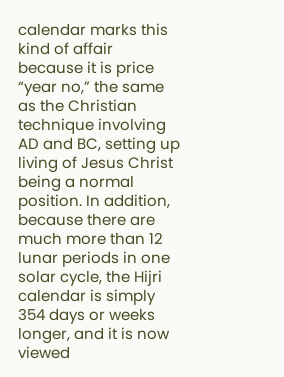calendar marks this kind of affair because it is price “year no,” the same as the Christian technique involving AD and BC, setting up living of Jesus Christ being a normal position. In addition, because there are much more than 12 lunar periods in one solar cycle, the Hijri calendar is simply 354 days or weeks longer, and it is now viewed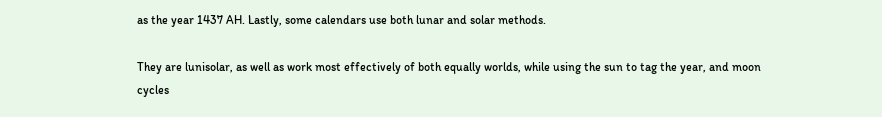as the year 1437 AH. Lastly, some calendars use both lunar and solar methods.

They are lunisolar, as well as work most effectively of both equally worlds, while using the sun to tag the year, and moon cycles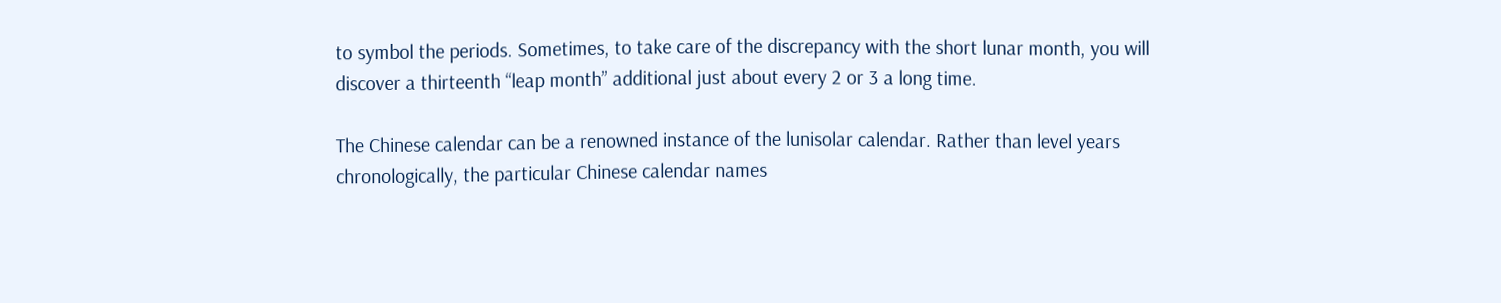to symbol the periods. Sometimes, to take care of the discrepancy with the short lunar month, you will discover a thirteenth “leap month” additional just about every 2 or 3 a long time.

The Chinese calendar can be a renowned instance of the lunisolar calendar. Rather than level years chronologically, the particular Chinese calendar names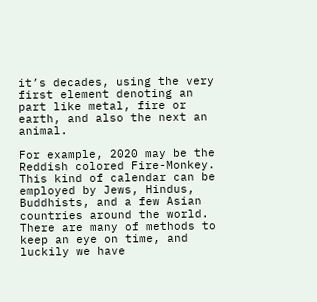it’s decades, using the very first element denoting an part like metal, fire or earth, and also the next an animal.

For example, 2020 may be the Reddish colored Fire-Monkey. This kind of calendar can be employed by Jews, Hindus, Buddhists, and a few Asian countries around the world. There are many of methods to keep an eye on time, and luckily we have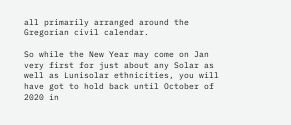all primarily arranged around the Gregorian civil calendar.

So while the New Year may come on Jan very first for just about any Solar as well as Lunisolar ethnicities, you will have got to hold back until October of 2020 in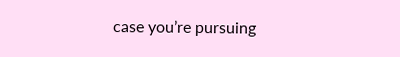case you’re pursuing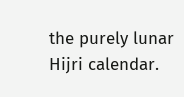the purely lunar Hijri calendar.